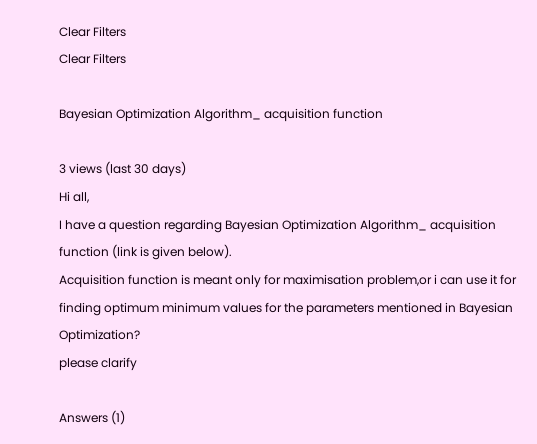Clear Filters
Clear Filters

Bayesian Optimization Algorithm_ acquisition function

3 views (last 30 days)
Hi all,
I have a question regarding Bayesian Optimization Algorithm_ acquisition function (link is given below).
Acquisition function is meant only for maximisation problem,or i can use it for finding optimum minimum values for the parameters mentioned in Bayesian Optimization?
please clarify

Answers (1)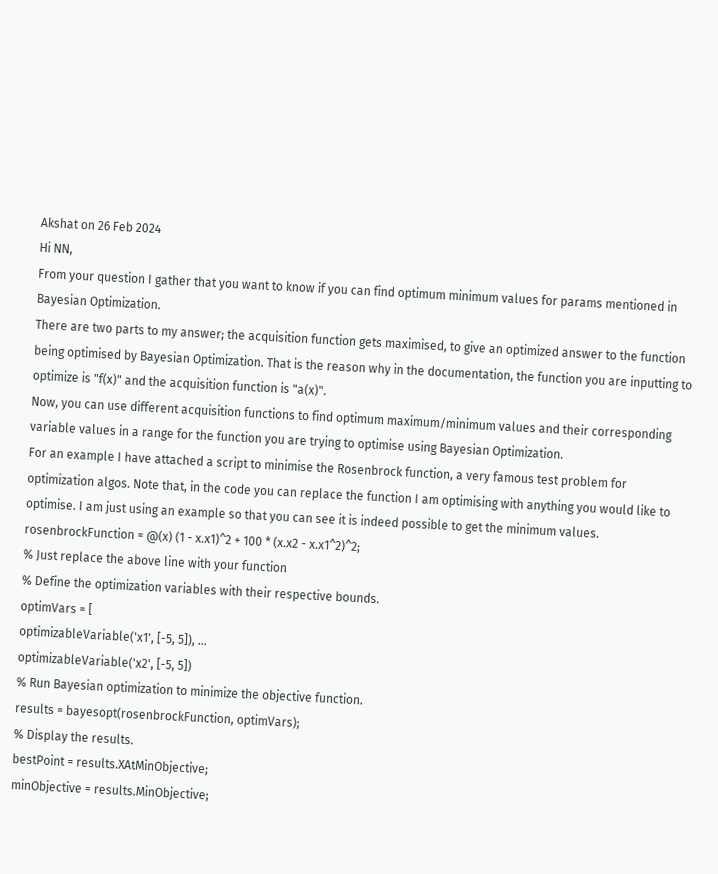Akshat on 26 Feb 2024
Hi NN,
From your question I gather that you want to know if you can find optimum minimum values for params mentioned in Bayesian Optimization.
There are two parts to my answer; the acquisition function gets maximised, to give an optimized answer to the function being optimised by Bayesian Optimization. That is the reason why in the documentation, the function you are inputting to optimize is "f(x)" and the acquisition function is "a(x)".
Now, you can use different acquisition functions to find optimum maximum/minimum values and their corresponding variable values in a range for the function you are trying to optimise using Bayesian Optimization.
For an example I have attached a script to minimise the Rosenbrock function, a very famous test problem for optimization algos. Note that, in the code you can replace the function I am optimising with anything you would like to optimise. I am just using an example so that you can see it is indeed possible to get the minimum values.
rosenbrockFunction = @(x) (1 - x.x1)^2 + 100 * (x.x2 - x.x1^2)^2;
% Just replace the above line with your function
% Define the optimization variables with their respective bounds.
optimVars = [
optimizableVariable('x1', [-5, 5]), ...
optimizableVariable('x2', [-5, 5])
% Run Bayesian optimization to minimize the objective function.
results = bayesopt(rosenbrockFunction, optimVars);
% Display the results.
bestPoint = results.XAtMinObjective;
minObjective = results.MinObjective;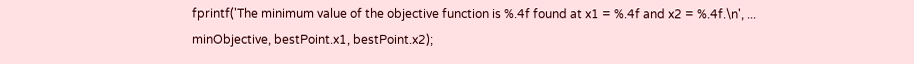fprintf('The minimum value of the objective function is %.4f found at x1 = %.4f and x2 = %.4f.\n', ...
minObjective, bestPoint.x1, bestPoint.x2);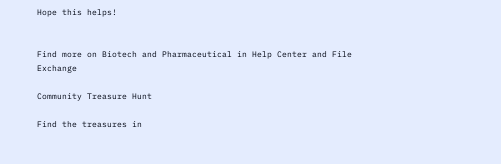Hope this helps!


Find more on Biotech and Pharmaceutical in Help Center and File Exchange

Community Treasure Hunt

Find the treasures in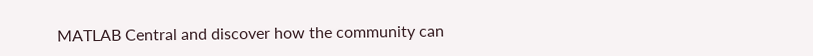MATLAB Central and discover how the community can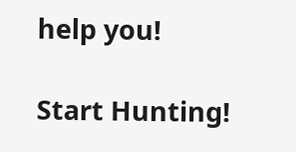help you!

Start Hunting!